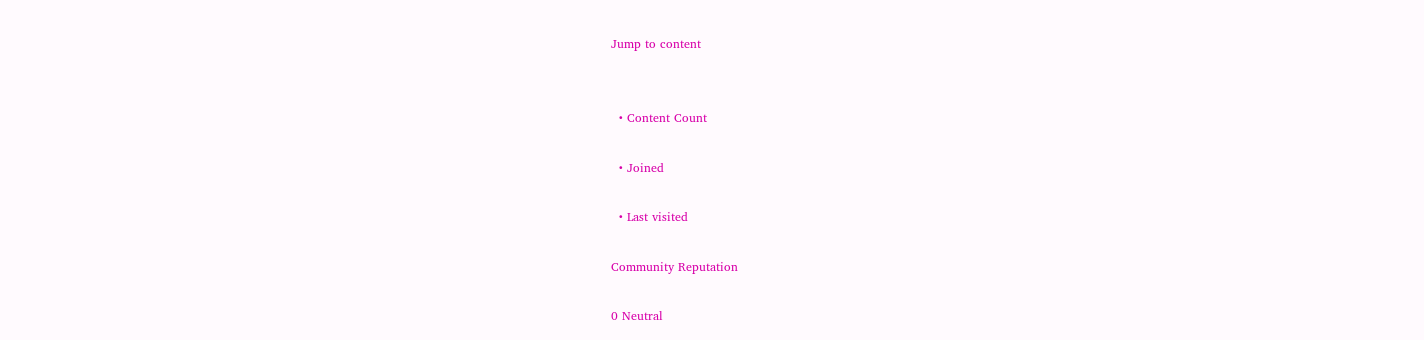Jump to content


  • Content Count

  • Joined

  • Last visited

Community Reputation

0 Neutral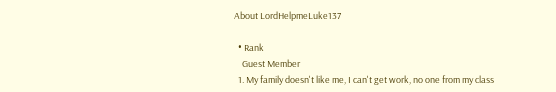About LordHelpmeLuke137

  • Rank
    Guest Member
  1. My family doesn't like me, I can't get work, no one from my class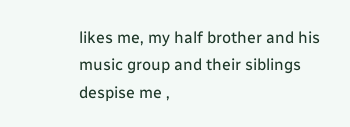likes me, my half brother and his music group and their siblings despise me ,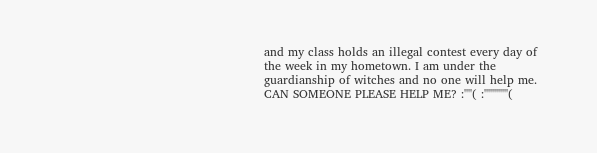and my class holds an illegal contest every day of the week in my hometown. I am under the guardianship of witches and no one will help me. CAN SOMEONE PLEASE HELP ME? :''''( :''''''''''''(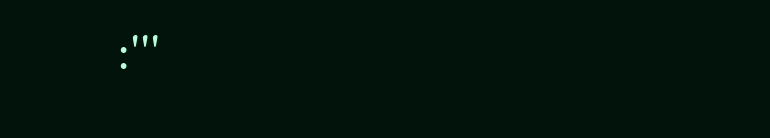:'''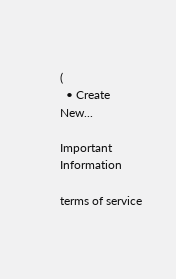(
  • Create New...

Important Information

terms of service